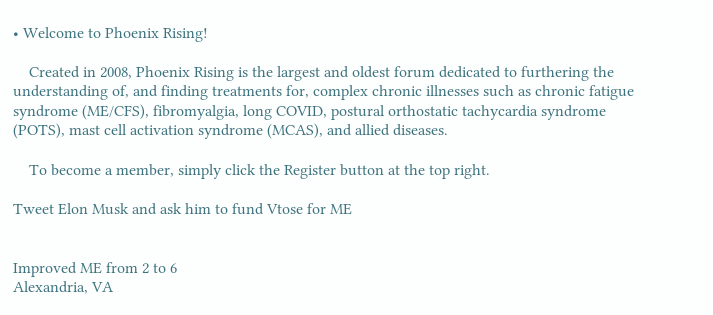• Welcome to Phoenix Rising!

    Created in 2008, Phoenix Rising is the largest and oldest forum dedicated to furthering the understanding of, and finding treatments for, complex chronic illnesses such as chronic fatigue syndrome (ME/CFS), fibromyalgia, long COVID, postural orthostatic tachycardia syndrome (POTS), mast cell activation syndrome (MCAS), and allied diseases.

    To become a member, simply click the Register button at the top right.

Tweet Elon Musk and ask him to fund Vtose for ME


Improved ME from 2 to 6
Alexandria, VA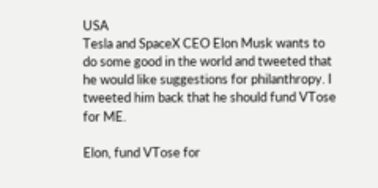USA
Tesla and SpaceX CEO Elon Musk wants to do some good in the world and tweeted that he would like suggestions for philanthropy. I tweeted him back that he should fund VTose for ME.

Elon, fund VTose for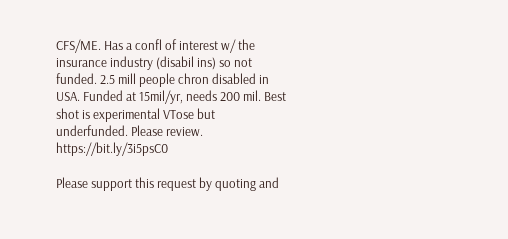CFS/ME. Has a confl of interest w/ the insurance industry (disabil ins) so not funded. 2.5 mill people chron disabled in USA. Funded at 15mil/yr, needs 200 mil. Best shot is experimental VTose but underfunded. Please review. https://bit.ly/3i5psC0

Please support this request by quoting and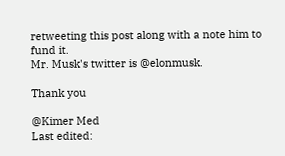retweeting this post along with a note him to fund it.
Mr. Musk's twitter is @elonmusk.

Thank you

@Kimer Med
Last edited: